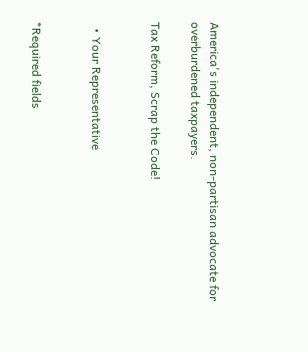America's independent, non-partisan advocate for overburdened taxpayers.

Tax Reform, Scrap the Code!


  • Your Representative


*Required fields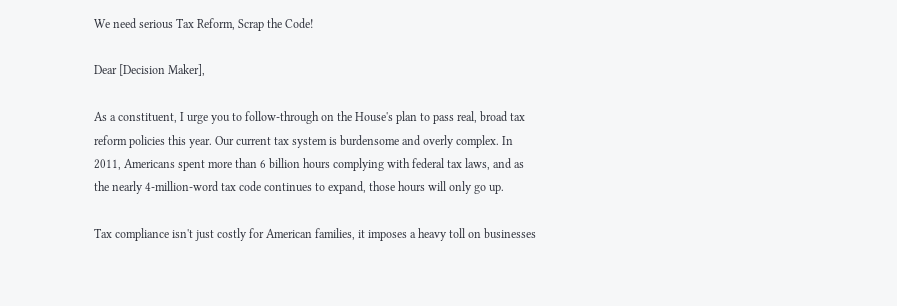We need serious Tax Reform, Scrap the Code!

Dear [Decision Maker],

As a constituent, I urge you to follow-through on the House's plan to pass real, broad tax reform policies this year. Our current tax system is burdensome and overly complex. In 2011, Americans spent more than 6 billion hours complying with federal tax laws, and as the nearly 4-million-word tax code continues to expand, those hours will only go up.

Tax compliance isn't just costly for American families, it imposes a heavy toll on businesses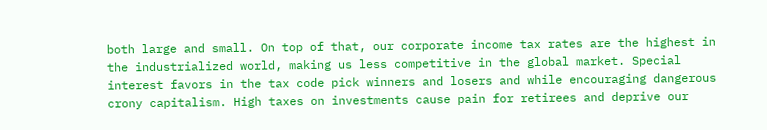both large and small. On top of that, our corporate income tax rates are the highest in the industrialized world, making us less competitive in the global market. Special interest favors in the tax code pick winners and losers and while encouraging dangerous crony capitalism. High taxes on investments cause pain for retirees and deprive our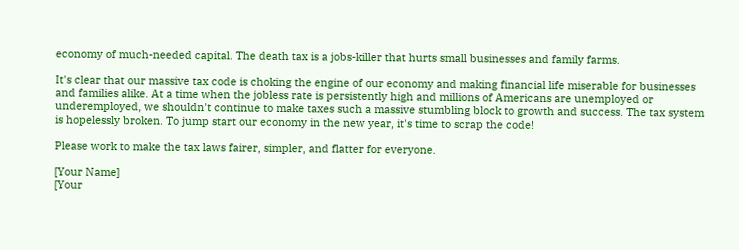economy of much-needed capital. The death tax is a jobs-killer that hurts small businesses and family farms.

It's clear that our massive tax code is choking the engine of our economy and making financial life miserable for businesses and families alike. At a time when the jobless rate is persistently high and millions of Americans are unemployed or underemployed, we shouldn't continue to make taxes such a massive stumbling block to growth and success. The tax system is hopelessly broken. To jump start our economy in the new year, it's time to scrap the code!

Please work to make the tax laws fairer, simpler, and flatter for everyone.

[Your Name]
[Your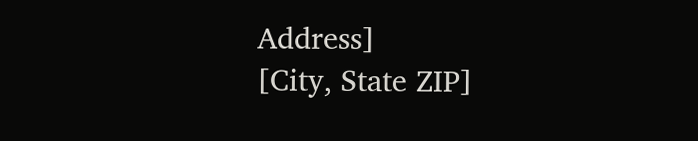Address]
[City, State ZIP]